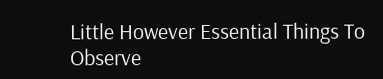Little However Essential Things To Observe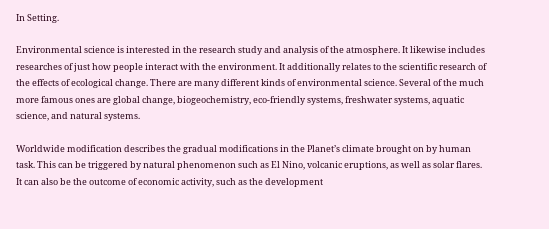In Setting.

Environmental science is interested in the research study and analysis of the atmosphere. It likewise includes researches of just how people interact with the environment. It additionally relates to the scientific research of the effects of ecological change. There are many different kinds of environmental science. Several of the much more famous ones are global change, biogeochemistry, eco-friendly systems, freshwater systems, aquatic science, and natural systems.

Worldwide modification describes the gradual modifications in the Planet’s climate brought on by human task. This can be triggered by natural phenomenon such as El Nino, volcanic eruptions, as well as solar flares. It can also be the outcome of economic activity, such as the development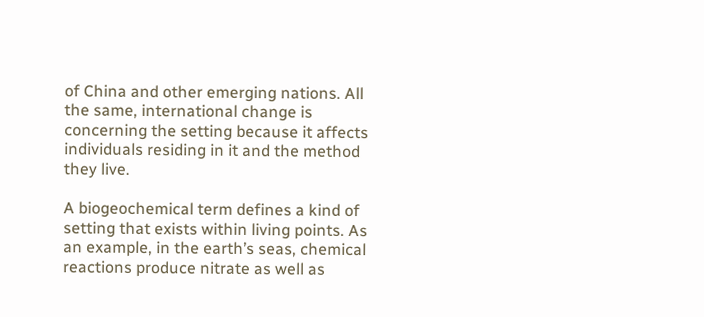of China and other emerging nations. All the same, international change is concerning the setting because it affects individuals residing in it and the method they live.

A biogeochemical term defines a kind of setting that exists within living points. As an example, in the earth’s seas, chemical reactions produce nitrate as well as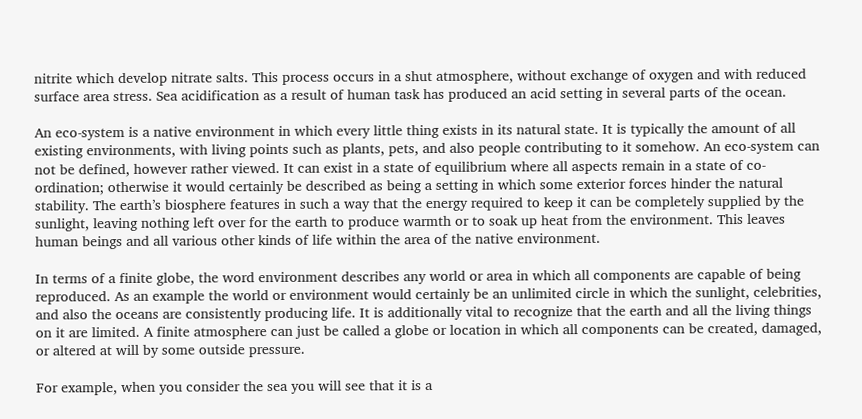nitrite which develop nitrate salts. This process occurs in a shut atmosphere, without exchange of oxygen and with reduced surface area stress. Sea acidification as a result of human task has produced an acid setting in several parts of the ocean.

An eco-system is a native environment in which every little thing exists in its natural state. It is typically the amount of all existing environments, with living points such as plants, pets, and also people contributing to it somehow. An eco-system can not be defined, however rather viewed. It can exist in a state of equilibrium where all aspects remain in a state of co-ordination; otherwise it would certainly be described as being a setting in which some exterior forces hinder the natural stability. The earth’s biosphere features in such a way that the energy required to keep it can be completely supplied by the sunlight, leaving nothing left over for the earth to produce warmth or to soak up heat from the environment. This leaves human beings and all various other kinds of life within the area of the native environment.

In terms of a finite globe, the word environment describes any world or area in which all components are capable of being reproduced. As an example the world or environment would certainly be an unlimited circle in which the sunlight, celebrities, and also the oceans are consistently producing life. It is additionally vital to recognize that the earth and all the living things on it are limited. A finite atmosphere can just be called a globe or location in which all components can be created, damaged, or altered at will by some outside pressure.

For example, when you consider the sea you will see that it is a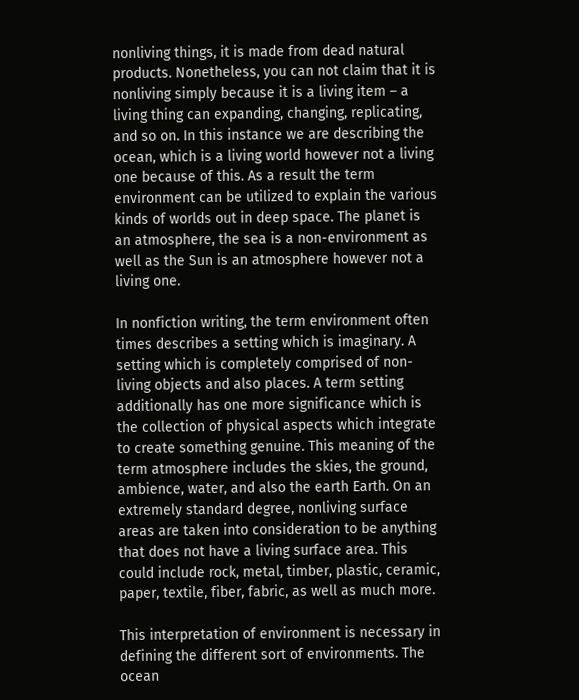nonliving things, it is made from dead natural products. Nonetheless, you can not claim that it is nonliving simply because it is a living item – a living thing can expanding, changing, replicating, and so on. In this instance we are describing the ocean, which is a living world however not a living one because of this. As a result the term environment can be utilized to explain the various kinds of worlds out in deep space. The planet is an atmosphere, the sea is a non-environment as well as the Sun is an atmosphere however not a living one.

In nonfiction writing, the term environment often times describes a setting which is imaginary. A setting which is completely comprised of non-living objects and also places. A term setting additionally has one more significance which is the collection of physical aspects which integrate to create something genuine. This meaning of the term atmosphere includes the skies, the ground, ambience, water, and also the earth Earth. On an extremely standard degree, nonliving surface areas are taken into consideration to be anything that does not have a living surface area. This could include rock, metal, timber, plastic, ceramic, paper, textile, fiber, fabric, as well as much more.

This interpretation of environment is necessary in defining the different sort of environments. The ocean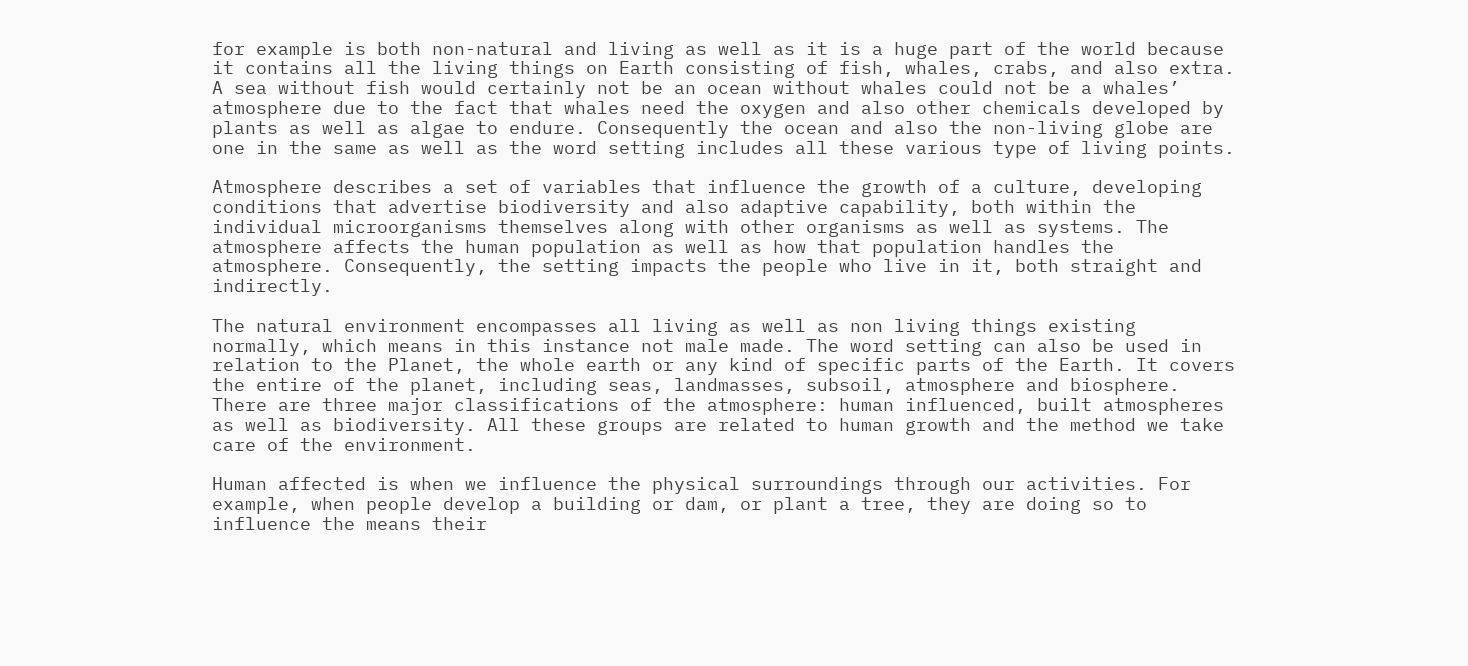for example is both non-natural and living as well as it is a huge part of the world because it contains all the living things on Earth consisting of fish, whales, crabs, and also extra. A sea without fish would certainly not be an ocean without whales could not be a whales’ atmosphere due to the fact that whales need the oxygen and also other chemicals developed by plants as well as algae to endure. Consequently the ocean and also the non-living globe are one in the same as well as the word setting includes all these various type of living points.

Atmosphere describes a set of variables that influence the growth of a culture, developing conditions that advertise biodiversity and also adaptive capability, both within the individual microorganisms themselves along with other organisms as well as systems. The atmosphere affects the human population as well as how that population handles the atmosphere. Consequently, the setting impacts the people who live in it, both straight and indirectly.

The natural environment encompasses all living as well as non living things existing normally, which means in this instance not male made. The word setting can also be used in relation to the Planet, the whole earth or any kind of specific parts of the Earth. It covers the entire of the planet, including seas, landmasses, subsoil, atmosphere and biosphere. There are three major classifications of the atmosphere: human influenced, built atmospheres as well as biodiversity. All these groups are related to human growth and the method we take care of the environment.

Human affected is when we influence the physical surroundings through our activities. For example, when people develop a building or dam, or plant a tree, they are doing so to influence the means their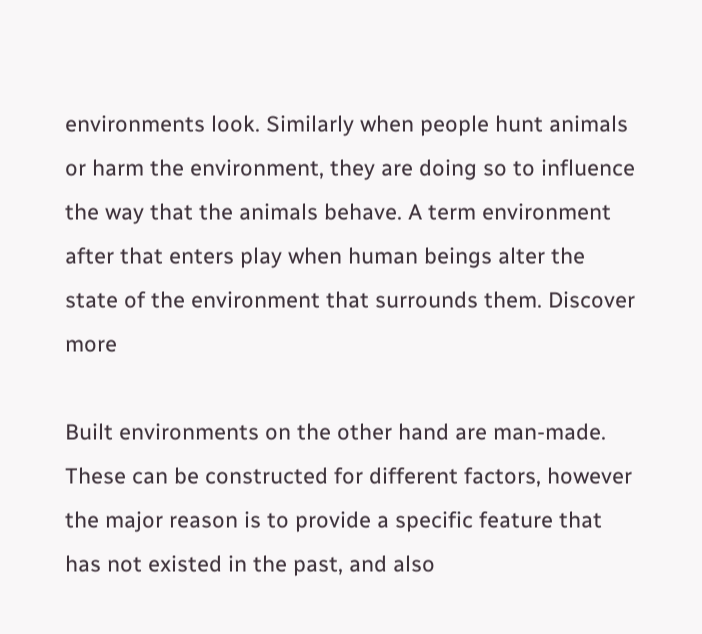environments look. Similarly when people hunt animals or harm the environment, they are doing so to influence the way that the animals behave. A term environment after that enters play when human beings alter the state of the environment that surrounds them. Discover more

Built environments on the other hand are man-made. These can be constructed for different factors, however the major reason is to provide a specific feature that has not existed in the past, and also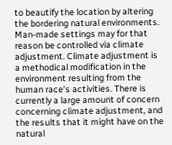to beautify the location by altering the bordering natural environments. Man-made settings may for that reason be controlled via climate adjustment. Climate adjustment is a methodical modification in the environment resulting from the human race’s activities. There is currently a large amount of concern concerning climate adjustment, and the results that it might have on the natural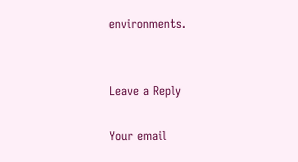environments.


Leave a Reply

Your email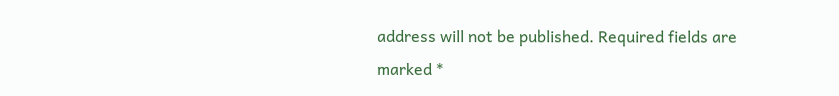address will not be published. Required fields are marked *